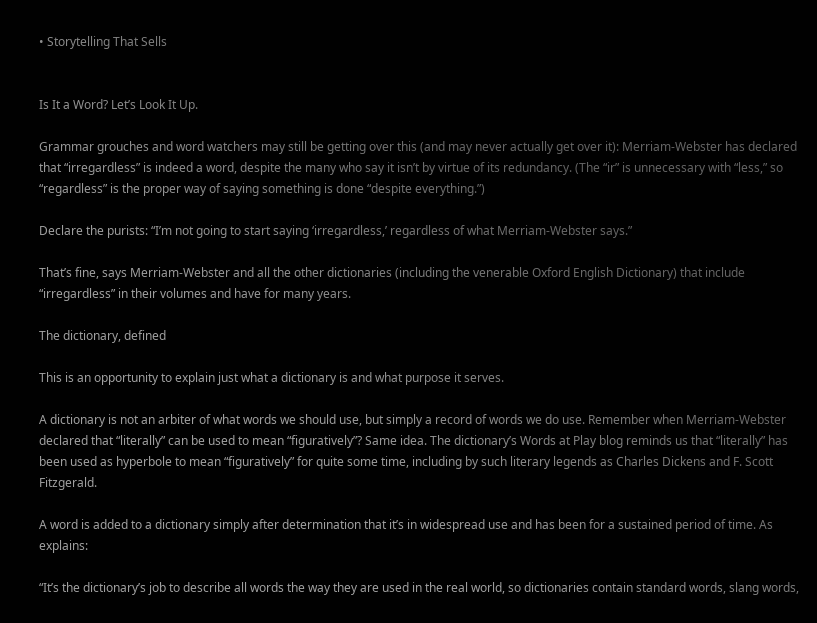• Storytelling That Sells


Is It a Word? Let’s Look It Up.

Grammar grouches and word watchers may still be getting over this (and may never actually get over it): Merriam-Webster has declared that “irregardless” is indeed a word, despite the many who say it isn’t by virtue of its redundancy. (The “ir” is unnecessary with “less,” so “regardless” is the proper way of saying something is done “despite everything.”)

Declare the purists: “I’m not going to start saying ‘irregardless,’ regardless of what Merriam-Webster says.”

That’s fine, says Merriam-Webster and all the other dictionaries (including the venerable Oxford English Dictionary) that include “irregardless” in their volumes and have for many years.

The dictionary, defined

This is an opportunity to explain just what a dictionary is and what purpose it serves.

A dictionary is not an arbiter of what words we should use, but simply a record of words we do use. Remember when Merriam-Webster declared that “literally” can be used to mean “figuratively”? Same idea. The dictionary’s Words at Play blog reminds us that “literally” has been used as hyperbole to mean “figuratively” for quite some time, including by such literary legends as Charles Dickens and F. Scott Fitzgerald.

A word is added to a dictionary simply after determination that it’s in widespread use and has been for a sustained period of time. As explains:

“It’s the dictionary’s job to describe all words the way they are used in the real world, so dictionaries contain standard words, slang words,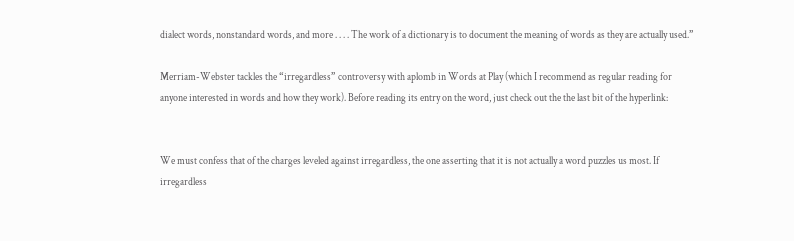dialect words, nonstandard words, and more . . . . The work of a dictionary is to document the meaning of words as they are actually used.”

Merriam-Webster tackles the “irregardless” controversy with aplomb in Words at Play (which I recommend as regular reading for anyone interested in words and how they work). Before reading its entry on the word, just check out the the last bit of the hyperlink:


We must confess that of the charges leveled against irregardless, the one asserting that it is not actually a word puzzles us most. If irregardless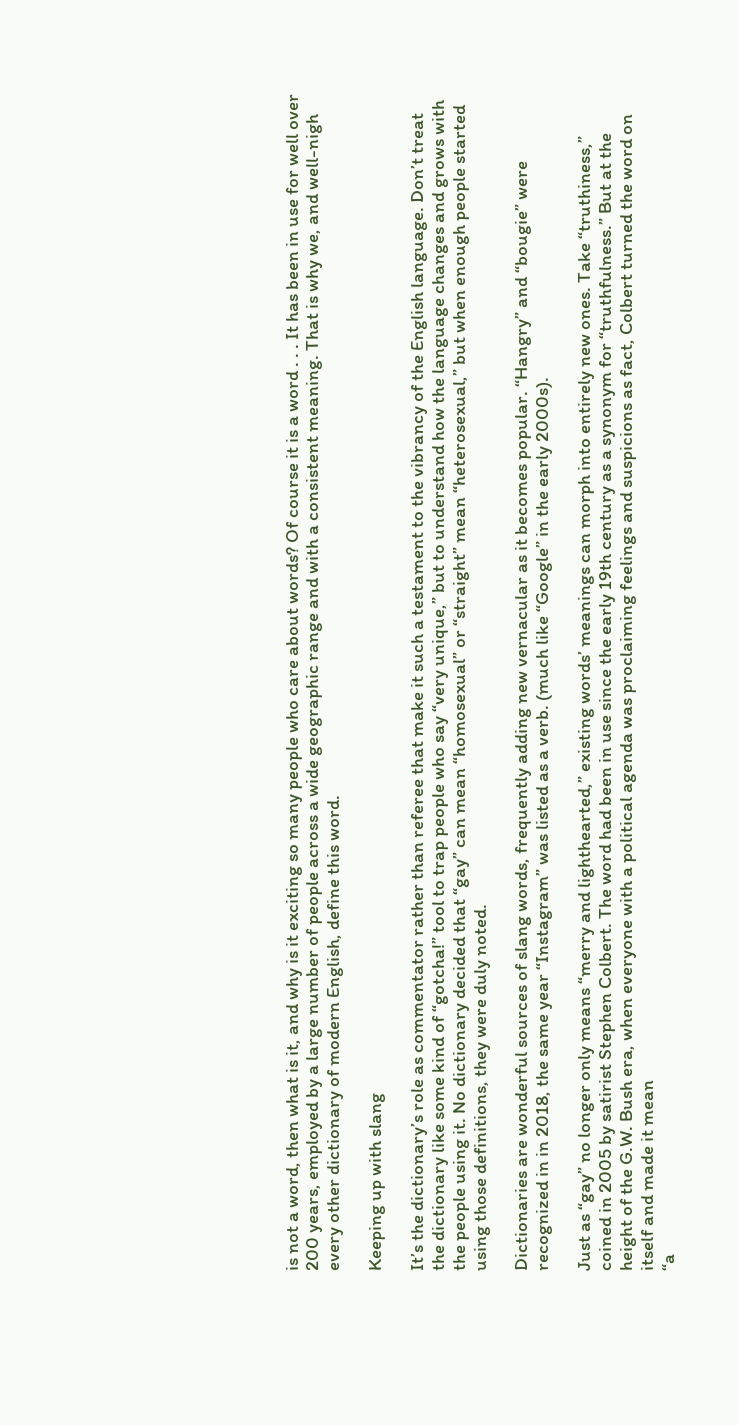is not a word, then what is it, and why is it exciting so many people who care about words? Of course it is a word . . . It has been in use for well over 200 years, employed by a large number of people across a wide geographic range and with a consistent meaning. That is why we, and well-nigh every other dictionary of modern English, define this word.

Keeping up with slang

It’s the dictionary’s role as commentator rather than referee that make it such a testament to the vibrancy of the English language. Don’t treat the dictionary like some kind of “gotcha!” tool to trap people who say “very unique,” but to understand how the language changes and grows with the people using it. No dictionary decided that “gay” can mean “homosexual” or “straight” mean “heterosexual,” but when enough people started using those definitions, they were duly noted.

Dictionaries are wonderful sources of slang words, frequently adding new vernacular as it becomes popular. “Hangry” and “bougie” were recognized in in 2018, the same year “Instagram” was listed as a verb. (much like “Google” in the early 2000s).

Just as “gay” no longer only means “merry and lighthearted,” existing words’ meanings can morph into entirely new ones. Take “truthiness,” coined in 2005 by satirist Stephen Colbert. The word had been in use since the early 19th century as a synonym for “truthfulness.” But at the height of the G.W. Bush era, when everyone with a political agenda was proclaiming feelings and suspicions as fact, Colbert turned the word on itself and made it mean
“a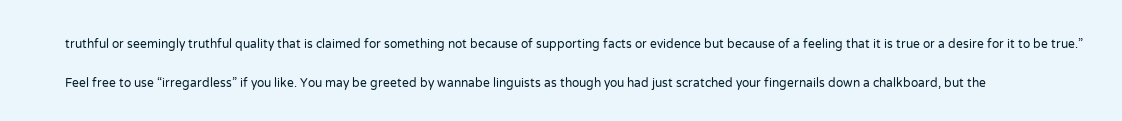truthful or seemingly truthful quality that is claimed for something not because of supporting facts or evidence but because of a feeling that it is true or a desire for it to be true.”

Feel free to use “irregardless” if you like. You may be greeted by wannabe linguists as though you had just scratched your fingernails down a chalkboard, but the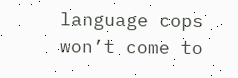language cops won’t come to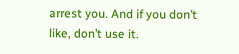arrest you. And if you don’t like, don’t use it.